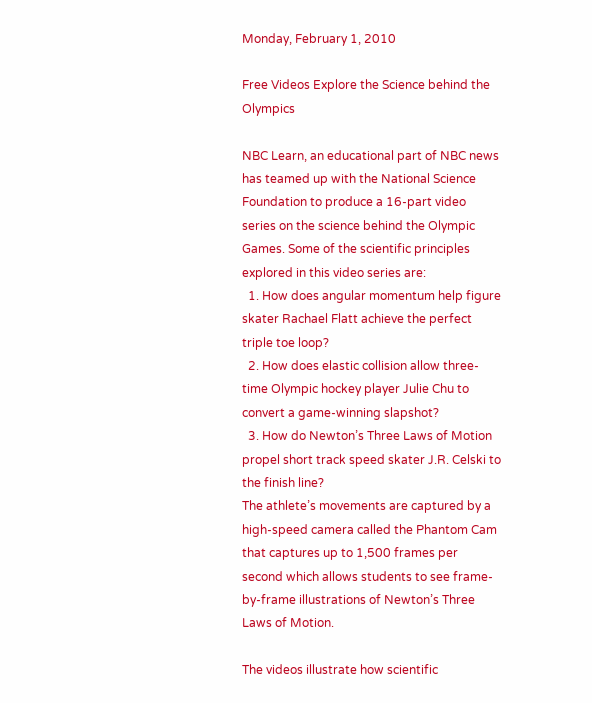Monday, February 1, 2010

Free Videos Explore the Science behind the Olympics

NBC Learn, an educational part of NBC news has teamed up with the National Science Foundation to produce a 16-part video series on the science behind the Olympic Games. Some of the scientific principles explored in this video series are:
  1. How does angular momentum help figure skater Rachael Flatt achieve the perfect triple toe loop?
  2. How does elastic collision allow three-time Olympic hockey player Julie Chu to convert a game-winning slapshot?
  3. How do Newton’s Three Laws of Motion propel short track speed skater J.R. Celski to the finish line?
The athlete’s movements are captured by a high-speed camera called the Phantom Cam that captures up to 1,500 frames per second which allows students to see frame-by-frame illustrations of Newton’s Three Laws of Motion.

The videos illustrate how scientific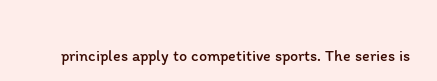principles apply to competitive sports. The series is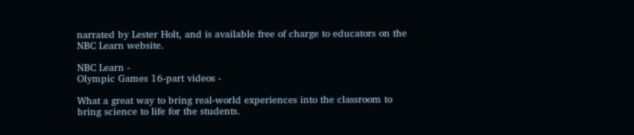narrated by Lester Holt, and is available free of charge to educators on the NBC Learn website.

NBC Learn -
Olympic Games 16-part videos -

What a great way to bring real-world experiences into the classroom to bring science to life for the students.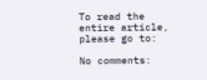To read the entire article, please go to:

No comments: